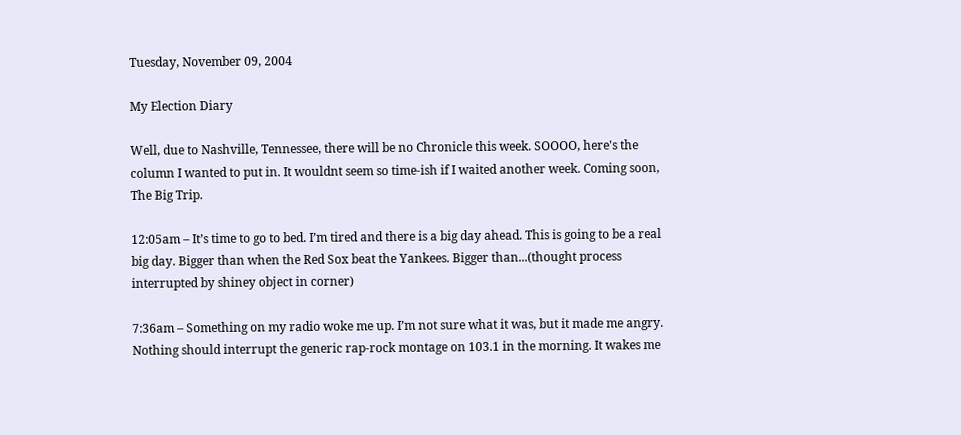Tuesday, November 09, 2004

My Election Diary

Well, due to Nashville, Tennessee, there will be no Chronicle this week. SOOOO, here's the column I wanted to put in. It wouldnt seem so time-ish if I waited another week. Coming soon, The Big Trip.

12:05am – It’s time to go to bed. I’m tired and there is a big day ahead. This is going to be a real big day. Bigger than when the Red Sox beat the Yankees. Bigger than...(thought process interrupted by shiney object in corner)

7:36am – Something on my radio woke me up. I’m not sure what it was, but it made me angry. Nothing should interrupt the generic rap-rock montage on 103.1 in the morning. It wakes me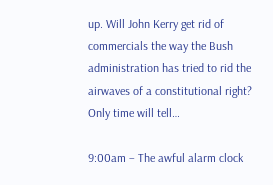up. Will John Kerry get rid of commercials the way the Bush administration has tried to rid the airwaves of a constitutional right? Only time will tell…

9:00am – The awful alarm clock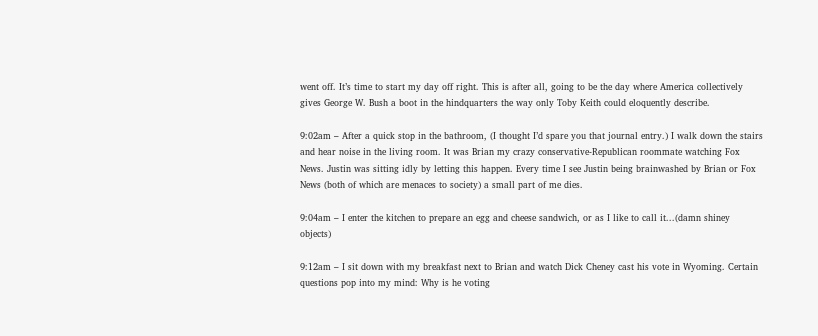went off. It’s time to start my day off right. This is after all, going to be the day where America collectively gives George W. Bush a boot in the hindquarters the way only Toby Keith could eloquently describe.

9:02am – After a quick stop in the bathroom, (I thought I’d spare you that journal entry.) I walk down the stairs and hear noise in the living room. It was Brian my crazy conservative-Republican roommate watching Fox News. Justin was sitting idly by letting this happen. Every time I see Justin being brainwashed by Brian or Fox News (both of which are menaces to society) a small part of me dies.

9:04am – I enter the kitchen to prepare an egg and cheese sandwich, or as I like to call it...(damn shiney objects)

9:12am – I sit down with my breakfast next to Brian and watch Dick Cheney cast his vote in Wyoming. Certain questions pop into my mind: Why is he voting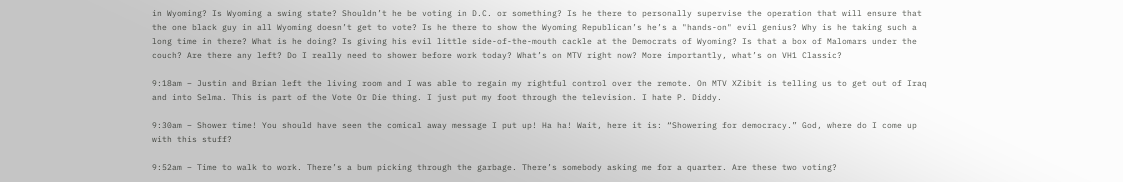in Wyoming? Is Wyoming a swing state? Shouldn’t he be voting in D.C. or something? Is he there to personally supervise the operation that will ensure that the one black guy in all Wyoming doesn’t get to vote? Is he there to show the Wyoming Republican’s he’s a "hands-on" evil genius? Why is he taking such a long time in there? What is he doing? Is giving his evil little side-of-the-mouth cackle at the Democrats of Wyoming? Is that a box of Malomars under the couch? Are there any left? Do I really need to shower before work today? What’s on MTV right now? More importantly, what’s on VH1 Classic?

9:18am – Justin and Brian left the living room and I was able to regain my rightful control over the remote. On MTV XZibit is telling us to get out of Iraq and into Selma. This is part of the Vote Or Die thing. I just put my foot through the television. I hate P. Diddy.

9:30am – Shower time! You should have seen the comical away message I put up! Ha ha! Wait, here it is: “Showering for democracy.” God, where do I come up with this stuff?

9:52am – Time to walk to work. There’s a bum picking through the garbage. There’s somebody asking me for a quarter. Are these two voting?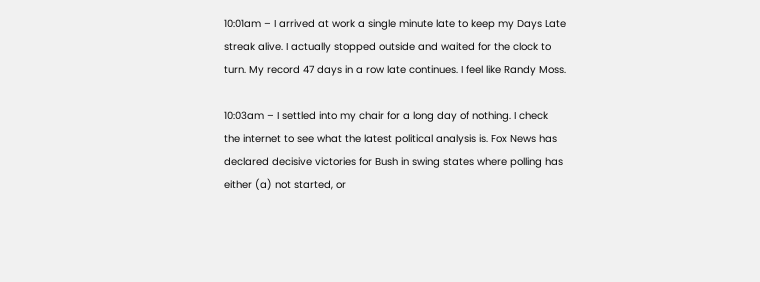10:01am – I arrived at work a single minute late to keep my Days Late streak alive. I actually stopped outside and waited for the clock to turn. My record 47 days in a row late continues. I feel like Randy Moss.

10:03am – I settled into my chair for a long day of nothing. I check the internet to see what the latest political analysis is. Fox News has declared decisive victories for Bush in swing states where polling has either (a) not started, or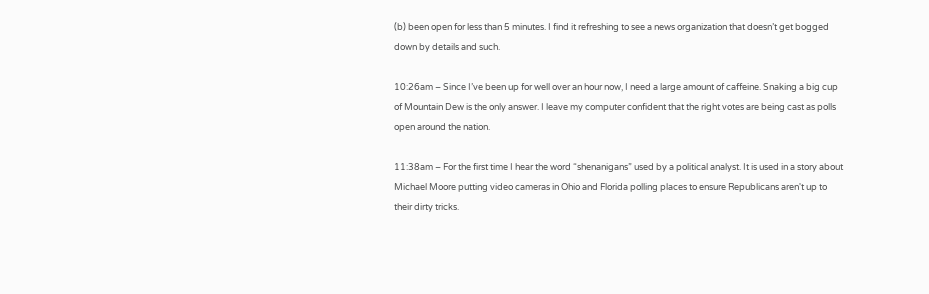(b) been open for less than 5 minutes. I find it refreshing to see a news organization that doesn’t get bogged down by details and such.

10:26am – Since I’ve been up for well over an hour now, I need a large amount of caffeine. Snaking a big cup of Mountain Dew is the only answer. I leave my computer confident that the right votes are being cast as polls open around the nation.

11:38am – For the first time I hear the word “shenanigans” used by a political analyst. It is used in a story about Michael Moore putting video cameras in Ohio and Florida polling places to ensure Republicans aren't up to their dirty tricks.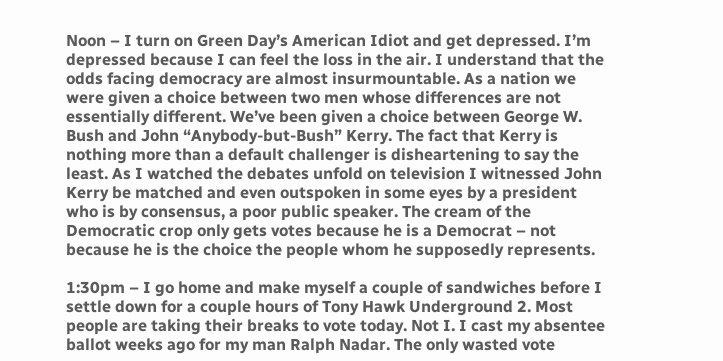Noon – I turn on Green Day’s American Idiot and get depressed. I’m depressed because I can feel the loss in the air. I understand that the odds facing democracy are almost insurmountable. As a nation we were given a choice between two men whose differences are not essentially different. We’ve been given a choice between George W. Bush and John “Anybody-but-Bush” Kerry. The fact that Kerry is nothing more than a default challenger is disheartening to say the least. As I watched the debates unfold on television I witnessed John Kerry be matched and even outspoken in some eyes by a president who is by consensus, a poor public speaker. The cream of the Democratic crop only gets votes because he is a Democrat – not because he is the choice the people whom he supposedly represents.

1:30pm – I go home and make myself a couple of sandwiches before I settle down for a couple hours of Tony Hawk Underground 2. Most people are taking their breaks to vote today. Not I. I cast my absentee ballot weeks ago for my man Ralph Nadar. The only wasted vote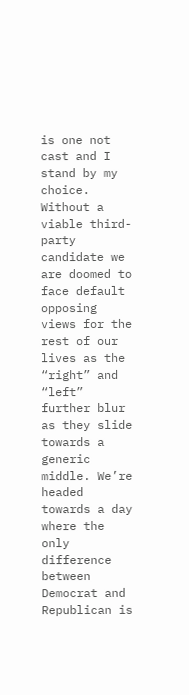is one not cast and I stand by my choice. Without a viable third-party candidate we are doomed to face default opposing views for the rest of our lives as the “right” and “left” further blur as they slide towards a generic middle. We’re headed towards a day where the only difference between Democrat and Republican is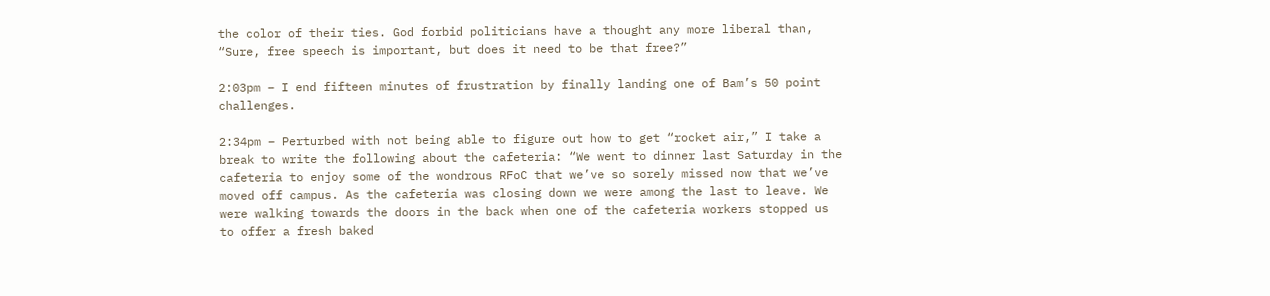the color of their ties. God forbid politicians have a thought any more liberal than, “Sure, free speech is important, but does it need to be that free?”

2:03pm – I end fifteen minutes of frustration by finally landing one of Bam’s 50 point challenges.

2:34pm – Perturbed with not being able to figure out how to get “rocket air,” I take a break to write the following about the cafeteria: “We went to dinner last Saturday in the cafeteria to enjoy some of the wondrous RFoC that we’ve so sorely missed now that we’ve moved off campus. As the cafeteria was closing down we were among the last to leave. We were walking towards the doors in the back when one of the cafeteria workers stopped us to offer a fresh baked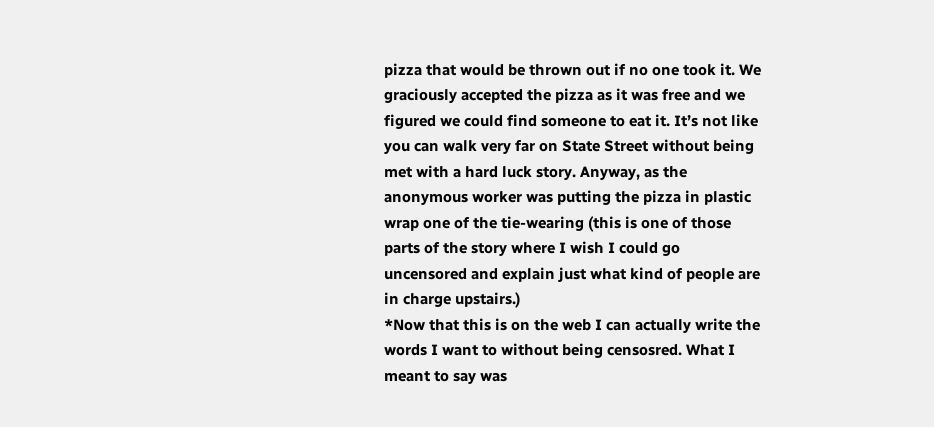pizza that would be thrown out if no one took it. We graciously accepted the pizza as it was free and we figured we could find someone to eat it. It’s not like you can walk very far on State Street without being met with a hard luck story. Anyway, as the anonymous worker was putting the pizza in plastic wrap one of the tie-wearing (this is one of those parts of the story where I wish I could go uncensored and explain just what kind of people are in charge upstairs.)
*Now that this is on the web I can actually write the words I want to without being censosred. What I meant to say was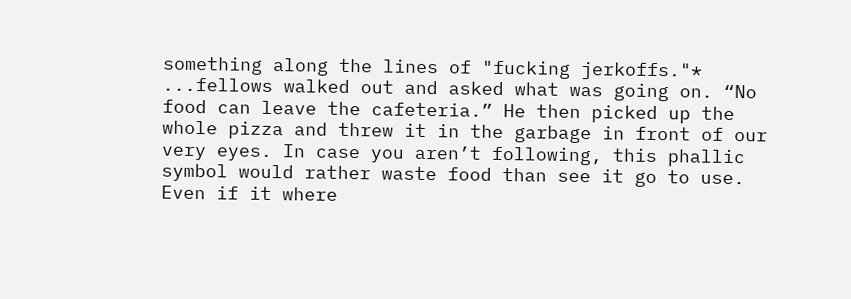something along the lines of "fucking jerkoffs."*
...fellows walked out and asked what was going on. “No food can leave the cafeteria.” He then picked up the whole pizza and threw it in the garbage in front of our very eyes. In case you aren’t following, this phallic symbol would rather waste food than see it go to use. Even if it where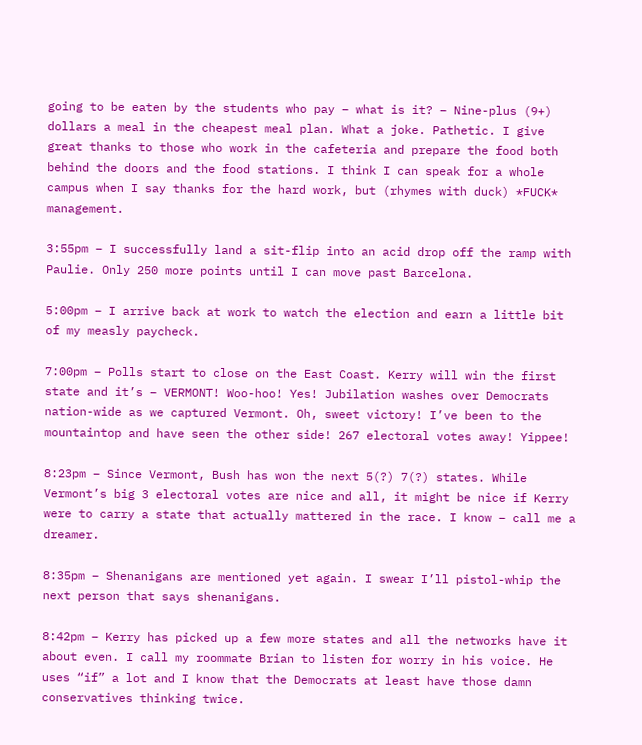going to be eaten by the students who pay – what is it? – Nine-plus (9+) dollars a meal in the cheapest meal plan. What a joke. Pathetic. I give great thanks to those who work in the cafeteria and prepare the food both behind the doors and the food stations. I think I can speak for a whole campus when I say thanks for the hard work, but (rhymes with duck) *FUCK* management.

3:55pm – I successfully land a sit-flip into an acid drop off the ramp with Paulie. Only 250 more points until I can move past Barcelona.

5:00pm – I arrive back at work to watch the election and earn a little bit of my measly paycheck.

7:00pm – Polls start to close on the East Coast. Kerry will win the first state and it’s – VERMONT! Woo-hoo! Yes! Jubilation washes over Democrats nation-wide as we captured Vermont. Oh, sweet victory! I’ve been to the mountaintop and have seen the other side! 267 electoral votes away! Yippee!

8:23pm – Since Vermont, Bush has won the next 5(?) 7(?) states. While Vermont’s big 3 electoral votes are nice and all, it might be nice if Kerry were to carry a state that actually mattered in the race. I know – call me a dreamer.

8:35pm – Shenanigans are mentioned yet again. I swear I’ll pistol-whip the next person that says shenanigans.

8:42pm – Kerry has picked up a few more states and all the networks have it about even. I call my roommate Brian to listen for worry in his voice. He uses “if” a lot and I know that the Democrats at least have those damn conservatives thinking twice.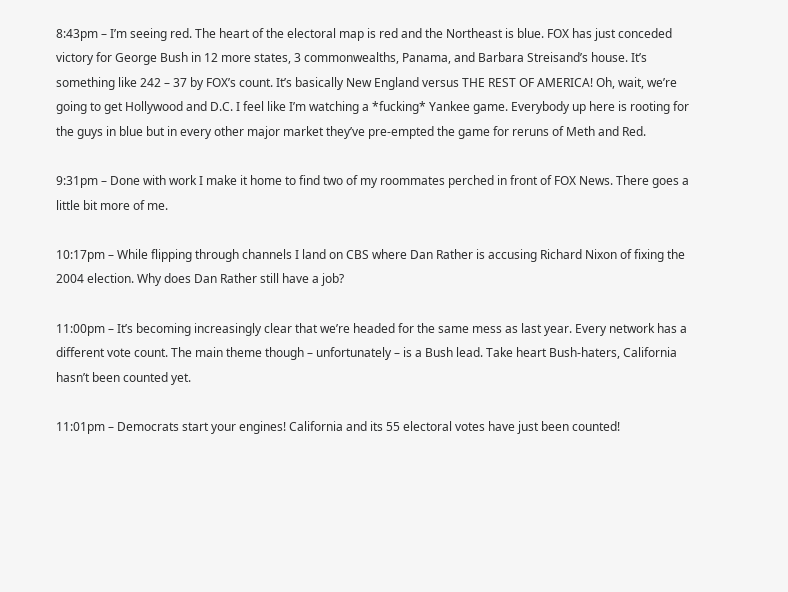8:43pm – I’m seeing red. The heart of the electoral map is red and the Northeast is blue. FOX has just conceded victory for George Bush in 12 more states, 3 commonwealths, Panama, and Barbara Streisand’s house. It’s something like 242 – 37 by FOX’s count. It’s basically New England versus THE REST OF AMERICA! Oh, wait, we’re going to get Hollywood and D.C. I feel like I’m watching a *fucking* Yankee game. Everybody up here is rooting for the guys in blue but in every other major market they’ve pre-empted the game for reruns of Meth and Red.

9:31pm – Done with work I make it home to find two of my roommates perched in front of FOX News. There goes a little bit more of me.

10:17pm – While flipping through channels I land on CBS where Dan Rather is accusing Richard Nixon of fixing the 2004 election. Why does Dan Rather still have a job?

11:00pm – It’s becoming increasingly clear that we’re headed for the same mess as last year. Every network has a different vote count. The main theme though – unfortunately – is a Bush lead. Take heart Bush-haters, California hasn’t been counted yet.

11:01pm – Democrats start your engines! California and its 55 electoral votes have just been counted!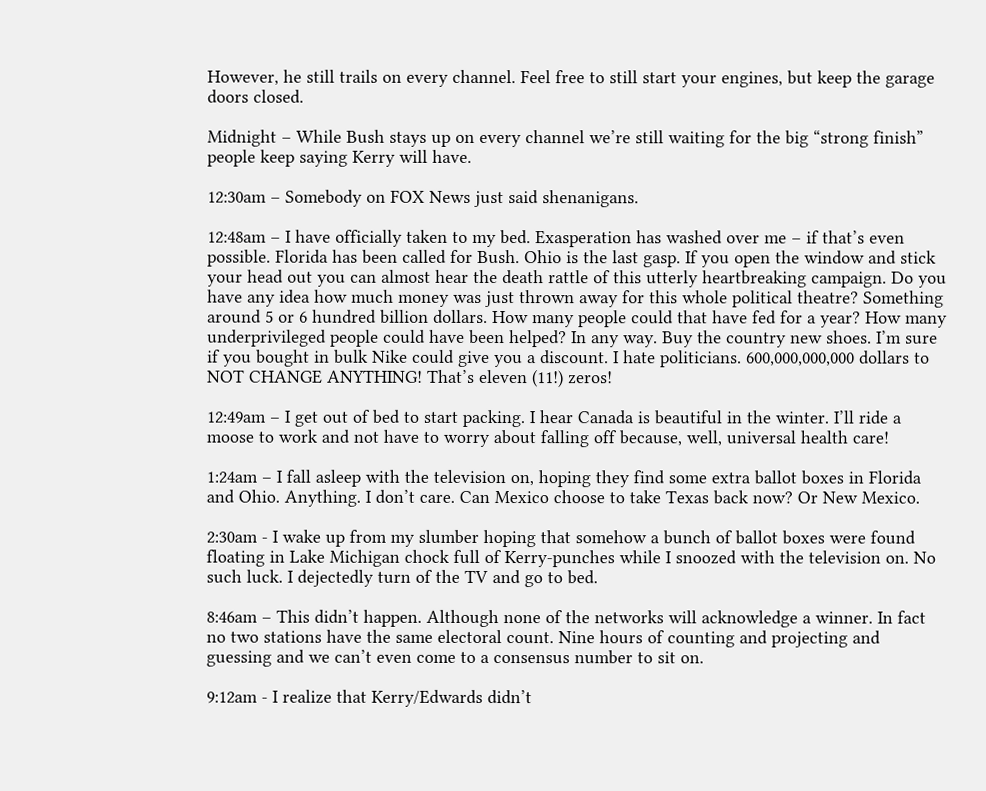However, he still trails on every channel. Feel free to still start your engines, but keep the garage doors closed.

Midnight – While Bush stays up on every channel we’re still waiting for the big “strong finish” people keep saying Kerry will have.

12:30am – Somebody on FOX News just said shenanigans.

12:48am – I have officially taken to my bed. Exasperation has washed over me – if that’s even possible. Florida has been called for Bush. Ohio is the last gasp. If you open the window and stick your head out you can almost hear the death rattle of this utterly heartbreaking campaign. Do you have any idea how much money was just thrown away for this whole political theatre? Something around 5 or 6 hundred billion dollars. How many people could that have fed for a year? How many underprivileged people could have been helped? In any way. Buy the country new shoes. I’m sure if you bought in bulk Nike could give you a discount. I hate politicians. 600,000,000,000 dollars to NOT CHANGE ANYTHING! That’s eleven (11!) zeros!

12:49am – I get out of bed to start packing. I hear Canada is beautiful in the winter. I’ll ride a moose to work and not have to worry about falling off because, well, universal health care!

1:24am – I fall asleep with the television on, hoping they find some extra ballot boxes in Florida and Ohio. Anything. I don’t care. Can Mexico choose to take Texas back now? Or New Mexico.

2:30am - I wake up from my slumber hoping that somehow a bunch of ballot boxes were found floating in Lake Michigan chock full of Kerry-punches while I snoozed with the television on. No such luck. I dejectedly turn of the TV and go to bed.

8:46am – This didn’t happen. Although none of the networks will acknowledge a winner. In fact no two stations have the same electoral count. Nine hours of counting and projecting and guessing and we can’t even come to a consensus number to sit on.

9:12am - I realize that Kerry/Edwards didn’t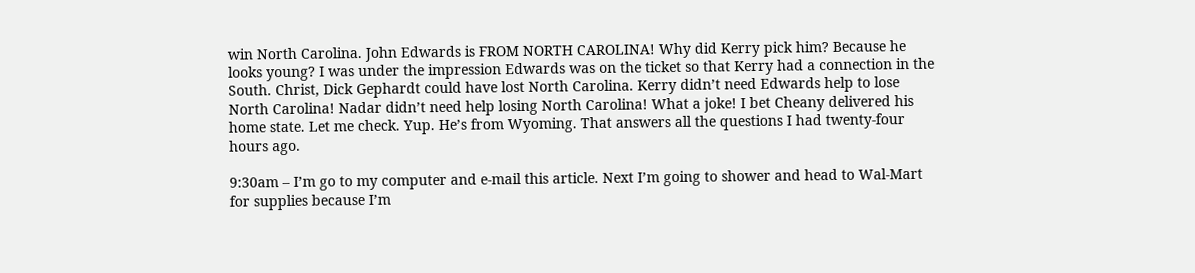win North Carolina. John Edwards is FROM NORTH CAROLINA! Why did Kerry pick him? Because he looks young? I was under the impression Edwards was on the ticket so that Kerry had a connection in the South. Christ, Dick Gephardt could have lost North Carolina. Kerry didn’t need Edwards help to lose North Carolina! Nadar didn’t need help losing North Carolina! What a joke! I bet Cheany delivered his home state. Let me check. Yup. He’s from Wyoming. That answers all the questions I had twenty-four hours ago.

9:30am – I’m go to my computer and e-mail this article. Next I’m going to shower and head to Wal-Mart for supplies because I’m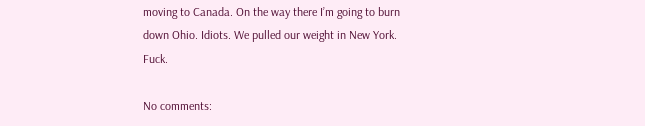moving to Canada. On the way there I’m going to burn down Ohio. Idiots. We pulled our weight in New York. Fuck.

No comments: